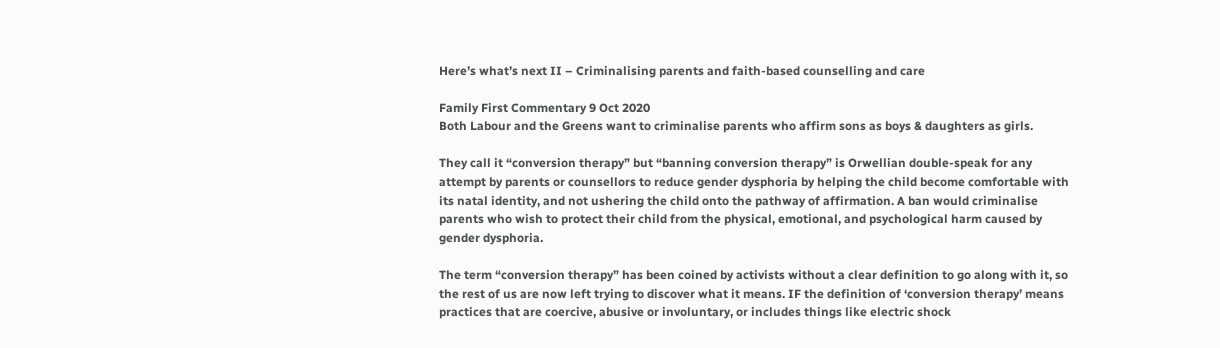Here’s what’s next II – Criminalising parents and faith-based counselling and care

Family First Commentary 9 Oct 2020
Both Labour and the Greens want to criminalise parents who affirm sons as boys & daughters as girls.

They call it “conversion therapy” but “banning conversion therapy” is Orwellian double-speak for any attempt by parents or counsellors to reduce gender dysphoria by helping the child become comfortable with its natal identity, and not ushering the child onto the pathway of affirmation. A ban would criminalise parents who wish to protect their child from the physical, emotional, and psychological harm caused by gender dysphoria.

The term “conversion therapy” has been coined by activists without a clear definition to go along with it, so the rest of us are now left trying to discover what it means. IF the definition of ‘conversion therapy’ means practices that are coercive, abusive or involuntary, or includes things like electric shock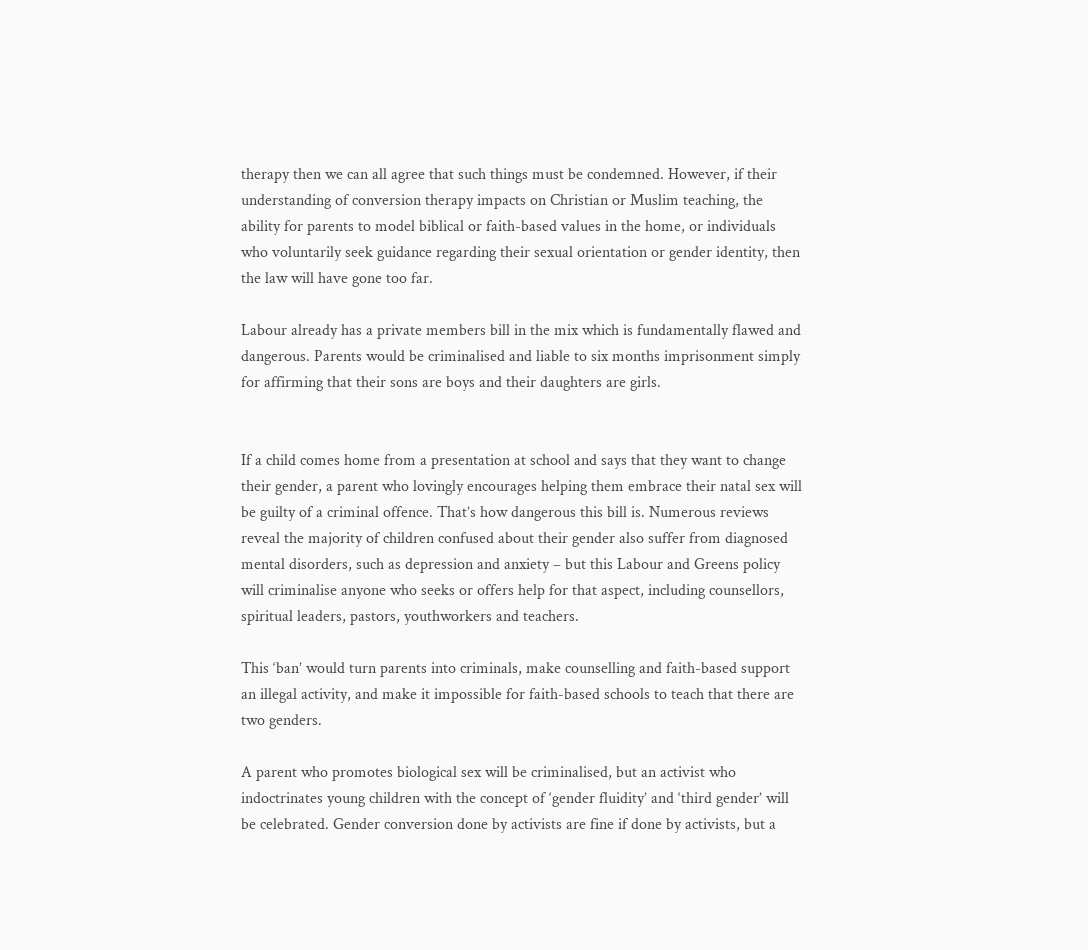therapy then we can all agree that such things must be condemned. However, if their understanding of conversion therapy impacts on Christian or Muslim teaching, the ability for parents to model biblical or faith-based values in the home, or individuals who voluntarily seek guidance regarding their sexual orientation or gender identity, then the law will have gone too far.

Labour already has a private members bill in the mix which is fundamentally flawed and dangerous. Parents would be criminalised and liable to six months imprisonment simply for affirming that their sons are boys and their daughters are girls.


If a child comes home from a presentation at school and says that they want to change their gender, a parent who lovingly encourages helping them embrace their natal sex will be guilty of a criminal offence. That’s how dangerous this bill is. Numerous reviews reveal the majority of children confused about their gender also suffer from diagnosed mental disorders, such as depression and anxiety – but this Labour and Greens policy will criminalise anyone who seeks or offers help for that aspect, including counsellors, spiritual leaders, pastors, youthworkers and teachers.

This ‘ban’ would turn parents into criminals, make counselling and faith-based support an illegal activity, and make it impossible for faith-based schools to teach that there are two genders.

A parent who promotes biological sex will be criminalised, but an activist who indoctrinates young children with the concept of ‘gender fluidity’ and ‘third gender’ will be celebrated. Gender conversion done by activists are fine if done by activists, but a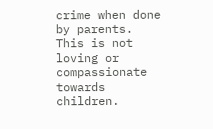crime when done by parents. This is not loving or compassionate towards children.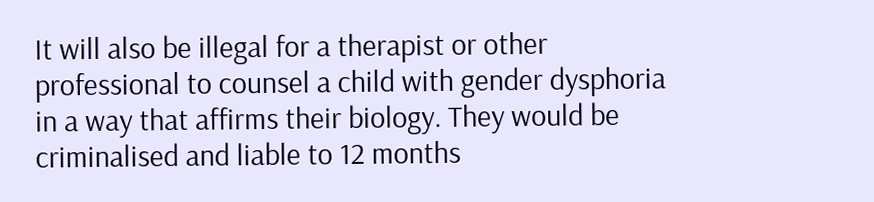It will also be illegal for a therapist or other professional to counsel a child with gender dysphoria in a way that affirms their biology. They would be criminalised and liable to 12 months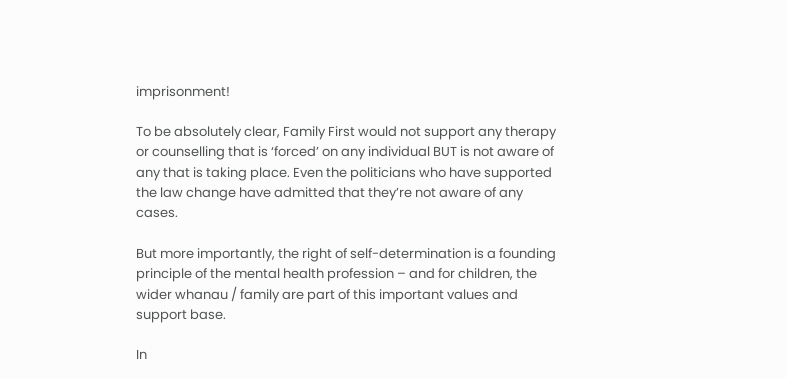imprisonment!

To be absolutely clear, Family First would not support any therapy or counselling that is ‘forced’ on any individual BUT is not aware of any that is taking place. Even the politicians who have supported the law change have admitted that they’re not aware of any cases.

But more importantly, the right of self-determination is a founding principle of the mental health profession – and for children, the wider whanau / family are part of this important values and support base.

In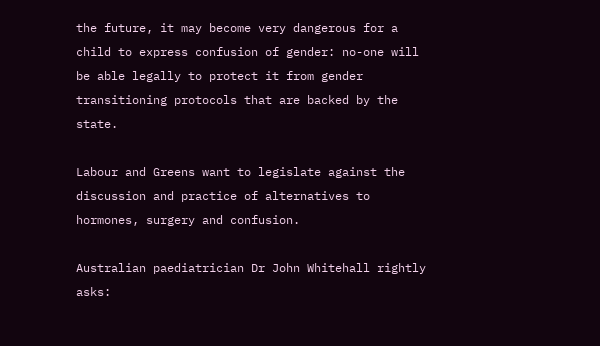the future, it may become very dangerous for a child to express confusion of gender: no-one will be able legally to protect it from gender transitioning protocols that are backed by the state.

Labour and Greens want to legislate against the discussion and practice of alternatives to hormones, surgery and confusion.

Australian paediatrician Dr John Whitehall rightly asks: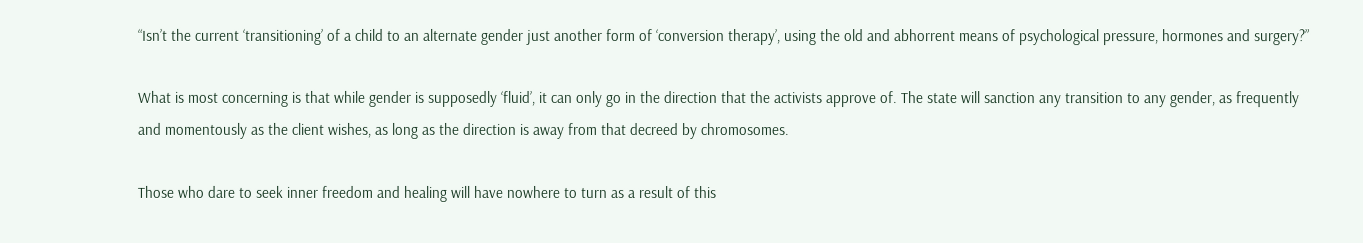“Isn’t the current ‘transitioning’ of a child to an alternate gender just another form of ‘conversion therapy’, using the old and abhorrent means of psychological pressure, hormones and surgery?”

What is most concerning is that while gender is supposedly ‘fluid’, it can only go in the direction that the activists approve of. The state will sanction any transition to any gender, as frequently and momentously as the client wishes, as long as the direction is away from that decreed by chromosomes.

Those who dare to seek inner freedom and healing will have nowhere to turn as a result of this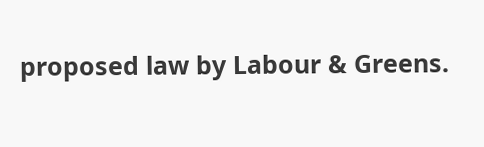proposed law by Labour & Greens.